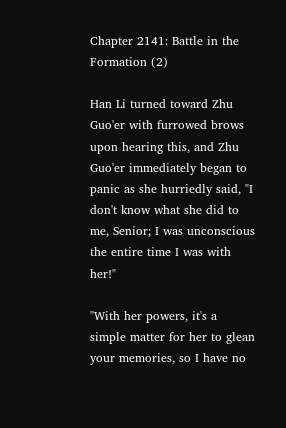Chapter 2141: Battle in the Formation (2)

Han Li turned toward Zhu Guo'er with furrowed brows upon hearing this, and Zhu Guo'er immediately began to panic as she hurriedly said, "I don't know what she did to me, Senior; I was unconscious the entire time I was with her!"

"With her powers, it's a simple matter for her to glean your memories, so I have no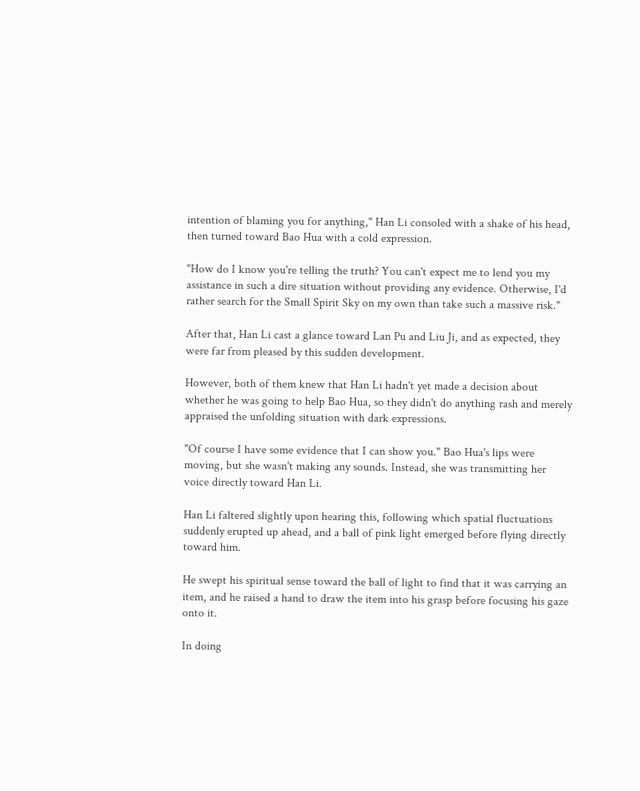intention of blaming you for anything," Han Li consoled with a shake of his head, then turned toward Bao Hua with a cold expression.

"How do I know you're telling the truth? You can't expect me to lend you my assistance in such a dire situation without providing any evidence. Otherwise, I'd rather search for the Small Spirit Sky on my own than take such a massive risk."

After that, Han Li cast a glance toward Lan Pu and Liu Ji, and as expected, they were far from pleased by this sudden development.

However, both of them knew that Han Li hadn't yet made a decision about whether he was going to help Bao Hua, so they didn't do anything rash and merely appraised the unfolding situation with dark expressions.

"Of course I have some evidence that I can show you." Bao Hua's lips were moving, but she wasn't making any sounds. Instead, she was transmitting her voice directly toward Han Li.

Han Li faltered slightly upon hearing this, following which spatial fluctuations suddenly erupted up ahead, and a ball of pink light emerged before flying directly toward him.

He swept his spiritual sense toward the ball of light to find that it was carrying an item, and he raised a hand to draw the item into his grasp before focusing his gaze onto it.

In doing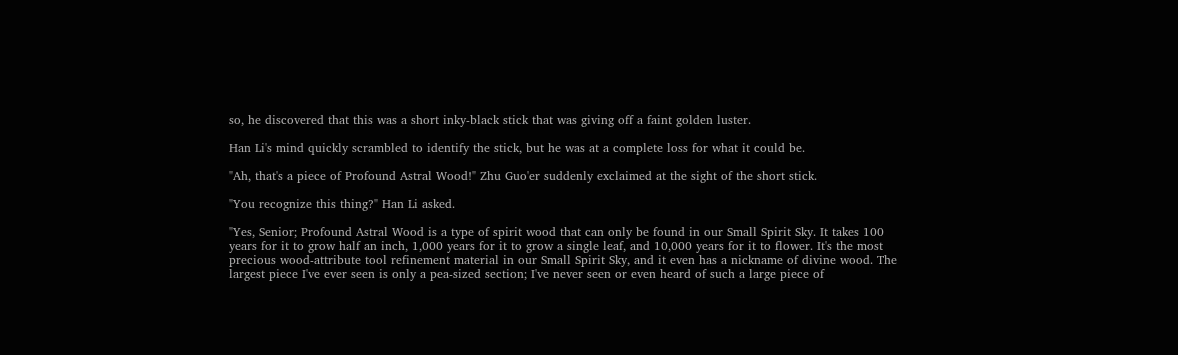so, he discovered that this was a short inky-black stick that was giving off a faint golden luster.

Han Li's mind quickly scrambled to identify the stick, but he was at a complete loss for what it could be.

"Ah, that's a piece of Profound Astral Wood!" Zhu Guo'er suddenly exclaimed at the sight of the short stick.

"You recognize this thing?" Han Li asked.

"Yes, Senior; Profound Astral Wood is a type of spirit wood that can only be found in our Small Spirit Sky. It takes 100 years for it to grow half an inch, 1,000 years for it to grow a single leaf, and 10,000 years for it to flower. It's the most precious wood-attribute tool refinement material in our Small Spirit Sky, and it even has a nickname of divine wood. The largest piece I've ever seen is only a pea-sized section; I've never seen or even heard of such a large piece of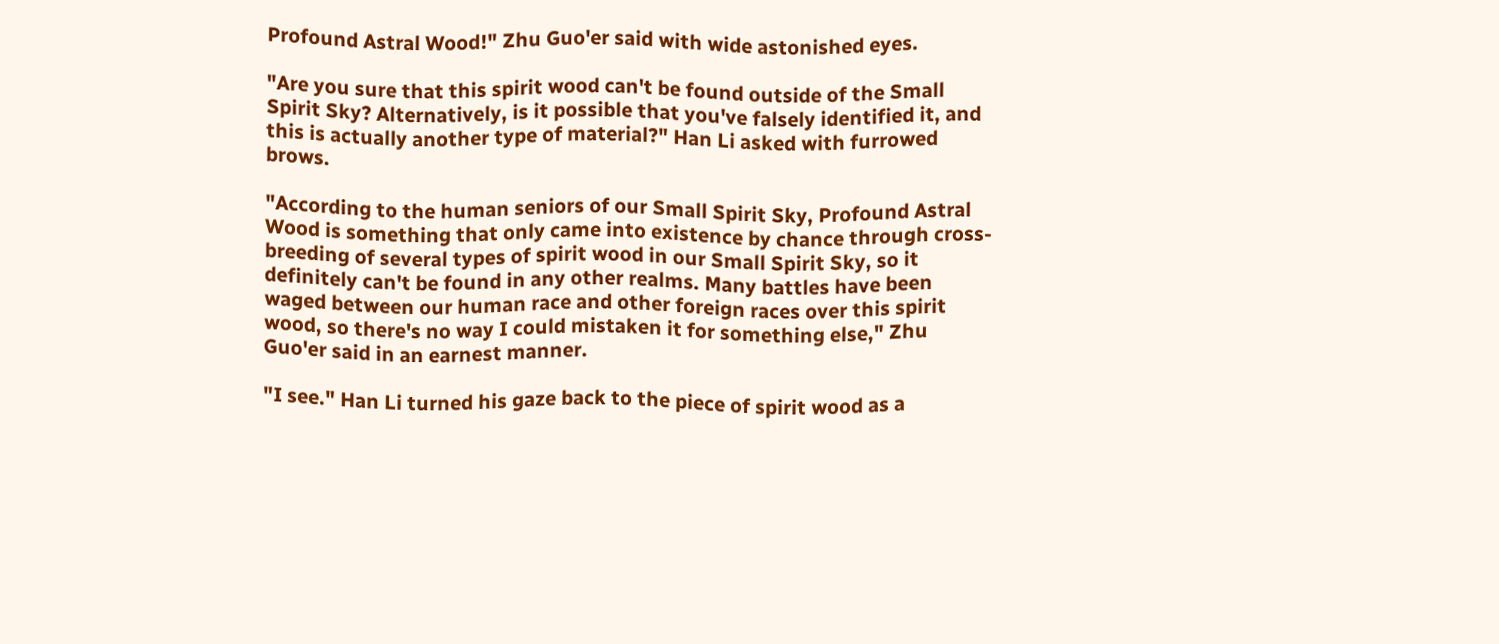Profound Astral Wood!" Zhu Guo'er said with wide astonished eyes.

"Are you sure that this spirit wood can't be found outside of the Small Spirit Sky? Alternatively, is it possible that you've falsely identified it, and this is actually another type of material?" Han Li asked with furrowed brows.

"According to the human seniors of our Small Spirit Sky, Profound Astral Wood is something that only came into existence by chance through cross-breeding of several types of spirit wood in our Small Spirit Sky, so it definitely can't be found in any other realms. Many battles have been waged between our human race and other foreign races over this spirit wood, so there's no way I could mistaken it for something else," Zhu Guo'er said in an earnest manner.

"I see." Han Li turned his gaze back to the piece of spirit wood as a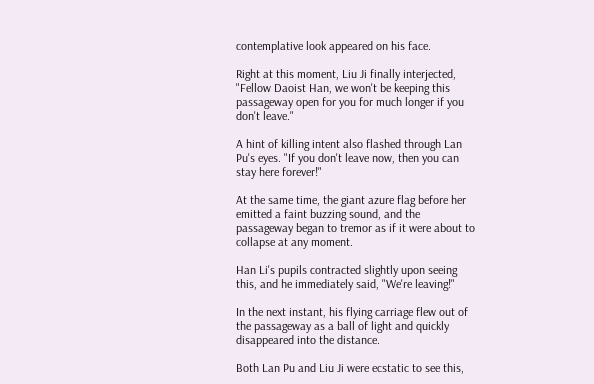contemplative look appeared on his face.

Right at this moment, Liu Ji finally interjected, "Fellow Daoist Han, we won't be keeping this passageway open for you for much longer if you don't leave."

A hint of killing intent also flashed through Lan Pu's eyes. "If you don't leave now, then you can stay here forever!"

At the same time, the giant azure flag before her emitted a faint buzzing sound, and the passageway began to tremor as if it were about to collapse at any moment.

Han Li's pupils contracted slightly upon seeing this, and he immediately said, "We're leaving!"

In the next instant, his flying carriage flew out of the passageway as a ball of light and quickly disappeared into the distance.

Both Lan Pu and Liu Ji were ecstatic to see this,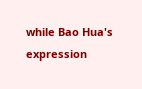while Bao Hua's expression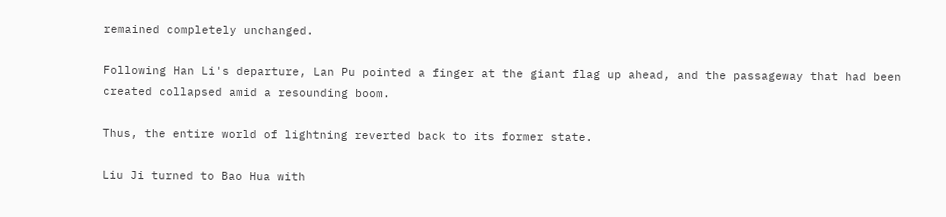remained completely unchanged.

Following Han Li's departure, Lan Pu pointed a finger at the giant flag up ahead, and the passageway that had been created collapsed amid a resounding boom.

Thus, the entire world of lightning reverted back to its former state.

Liu Ji turned to Bao Hua with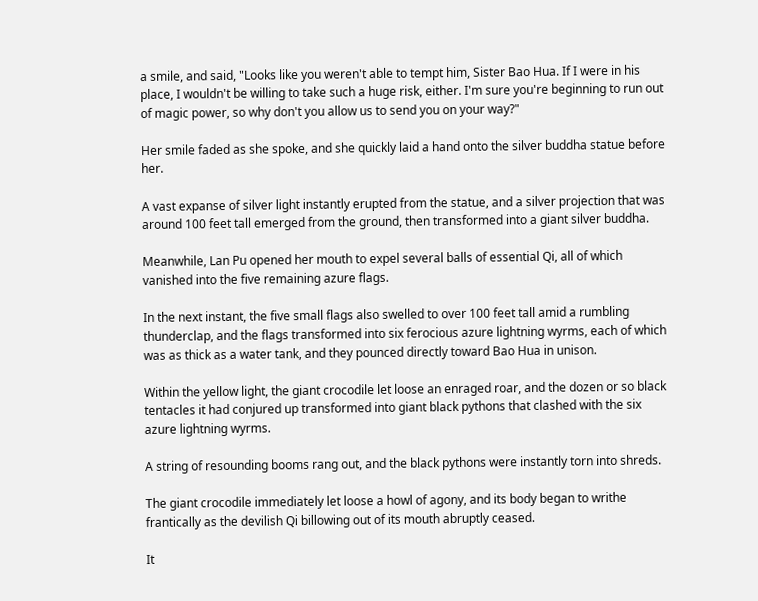a smile, and said, "Looks like you weren't able to tempt him, Sister Bao Hua. If I were in his place, I wouldn't be willing to take such a huge risk, either. I'm sure you're beginning to run out of magic power, so why don't you allow us to send you on your way?"

Her smile faded as she spoke, and she quickly laid a hand onto the silver buddha statue before her.

A vast expanse of silver light instantly erupted from the statue, and a silver projection that was around 100 feet tall emerged from the ground, then transformed into a giant silver buddha.

Meanwhile, Lan Pu opened her mouth to expel several balls of essential Qi, all of which vanished into the five remaining azure flags.

In the next instant, the five small flags also swelled to over 100 feet tall amid a rumbling thunderclap, and the flags transformed into six ferocious azure lightning wyrms, each of which was as thick as a water tank, and they pounced directly toward Bao Hua in unison.

Within the yellow light, the giant crocodile let loose an enraged roar, and the dozen or so black tentacles it had conjured up transformed into giant black pythons that clashed with the six azure lightning wyrms.

A string of resounding booms rang out, and the black pythons were instantly torn into shreds.

The giant crocodile immediately let loose a howl of agony, and its body began to writhe frantically as the devilish Qi billowing out of its mouth abruptly ceased.

It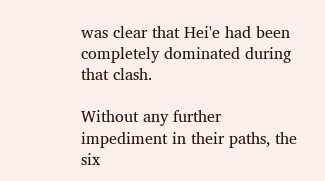was clear that Hei'e had been completely dominated during that clash.

Without any further impediment in their paths, the six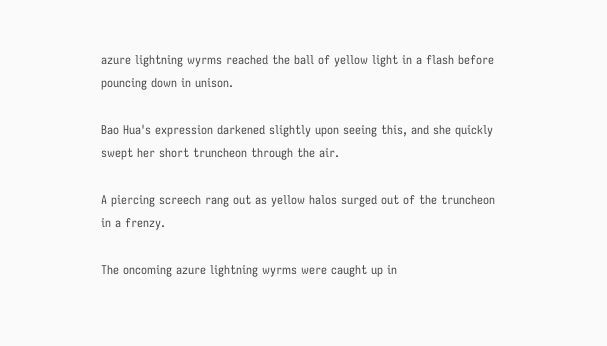azure lightning wyrms reached the ball of yellow light in a flash before pouncing down in unison.

Bao Hua's expression darkened slightly upon seeing this, and she quickly swept her short truncheon through the air.

A piercing screech rang out as yellow halos surged out of the truncheon in a frenzy.

The oncoming azure lightning wyrms were caught up in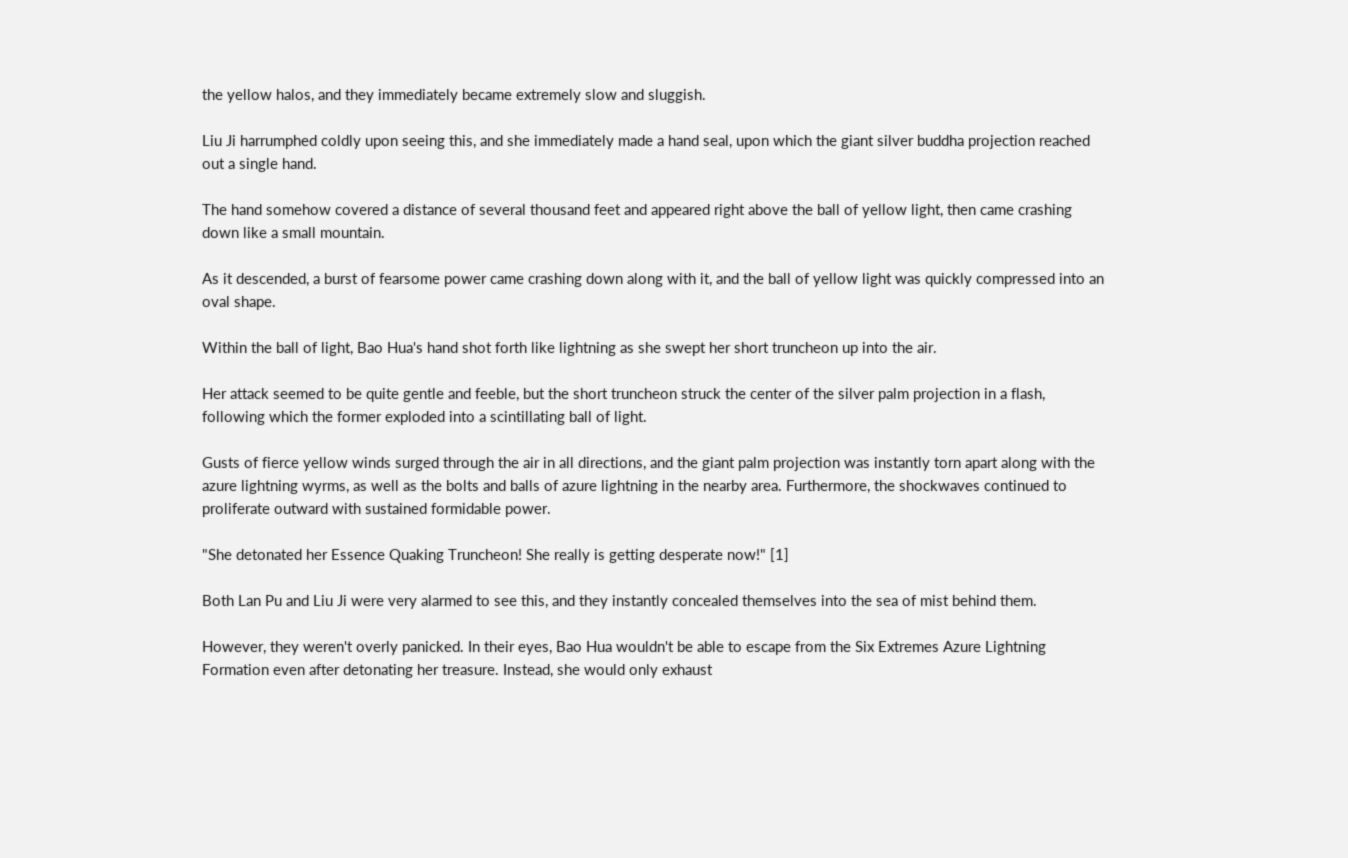the yellow halos, and they immediately became extremely slow and sluggish.

Liu Ji harrumphed coldly upon seeing this, and she immediately made a hand seal, upon which the giant silver buddha projection reached out a single hand.

The hand somehow covered a distance of several thousand feet and appeared right above the ball of yellow light, then came crashing down like a small mountain.

As it descended, a burst of fearsome power came crashing down along with it, and the ball of yellow light was quickly compressed into an oval shape.

Within the ball of light, Bao Hua's hand shot forth like lightning as she swept her short truncheon up into the air.

Her attack seemed to be quite gentle and feeble, but the short truncheon struck the center of the silver palm projection in a flash, following which the former exploded into a scintillating ball of light.

Gusts of fierce yellow winds surged through the air in all directions, and the giant palm projection was instantly torn apart along with the azure lightning wyrms, as well as the bolts and balls of azure lightning in the nearby area. Furthermore, the shockwaves continued to proliferate outward with sustained formidable power.

"She detonated her Essence Quaking Truncheon! She really is getting desperate now!" [1]

Both Lan Pu and Liu Ji were very alarmed to see this, and they instantly concealed themselves into the sea of mist behind them.

However, they weren't overly panicked. In their eyes, Bao Hua wouldn't be able to escape from the Six Extremes Azure Lightning Formation even after detonating her treasure. Instead, she would only exhaust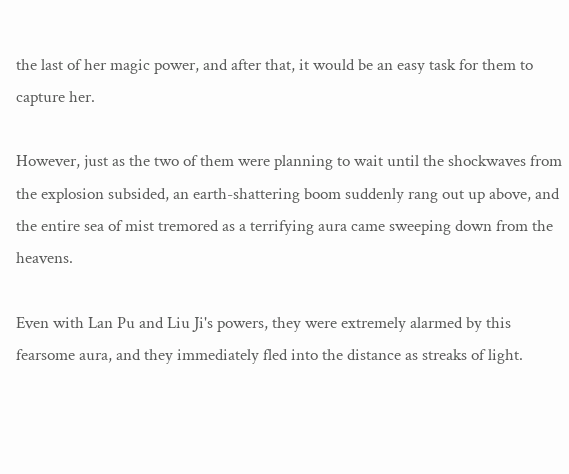the last of her magic power, and after that, it would be an easy task for them to capture her.

However, just as the two of them were planning to wait until the shockwaves from the explosion subsided, an earth-shattering boom suddenly rang out up above, and the entire sea of mist tremored as a terrifying aura came sweeping down from the heavens.

Even with Lan Pu and Liu Ji's powers, they were extremely alarmed by this fearsome aura, and they immediately fled into the distance as streaks of light.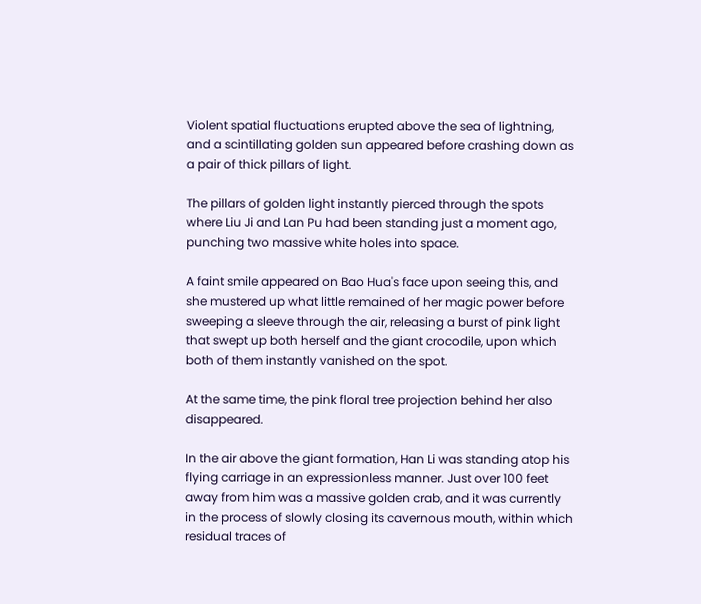Violent spatial fluctuations erupted above the sea of lightning, and a scintillating golden sun appeared before crashing down as a pair of thick pillars of light.

The pillars of golden light instantly pierced through the spots where Liu Ji and Lan Pu had been standing just a moment ago, punching two massive white holes into space.

A faint smile appeared on Bao Hua's face upon seeing this, and she mustered up what little remained of her magic power before sweeping a sleeve through the air, releasing a burst of pink light that swept up both herself and the giant crocodile, upon which both of them instantly vanished on the spot.

At the same time, the pink floral tree projection behind her also disappeared.

In the air above the giant formation, Han Li was standing atop his flying carriage in an expressionless manner. Just over 100 feet away from him was a massive golden crab, and it was currently in the process of slowly closing its cavernous mouth, within which residual traces of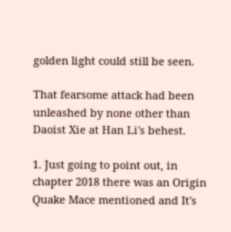golden light could still be seen.

That fearsome attack had been unleashed by none other than Daoist Xie at Han Li's behest.

1. Just going to point out, in chapter 2018 there was an Origin Quake Mace mentioned and It's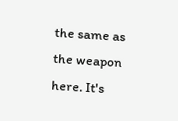the same as the weapon here. It's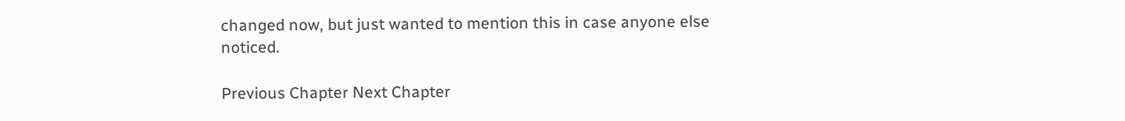changed now, but just wanted to mention this in case anyone else noticed.

Previous Chapter Next Chapter